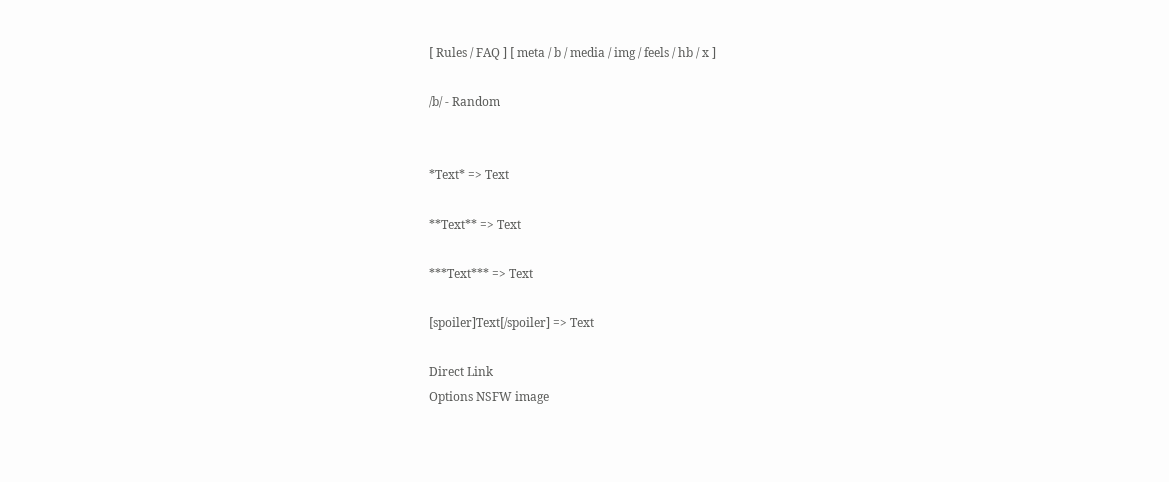[ Rules / FAQ ] [ meta / b / media / img / feels / hb / x ]

/b/ - Random


*Text* => Text

**Text** => Text

***Text*** => Text

[spoiler]Text[/spoiler] => Text

Direct Link
Options NSFW image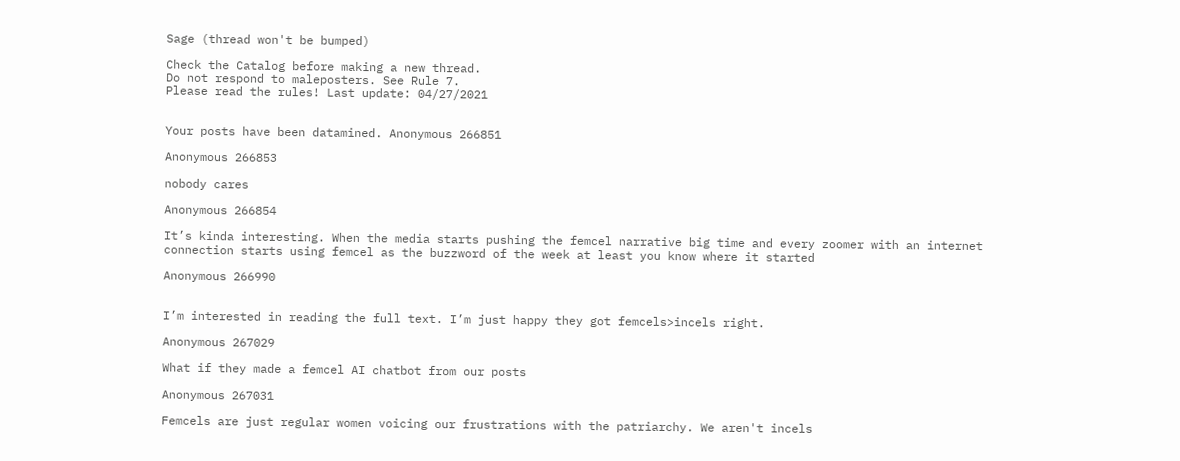Sage (thread won't be bumped)

Check the Catalog before making a new thread.
Do not respond to maleposters. See Rule 7.
Please read the rules! Last update: 04/27/2021


Your posts have been datamined. Anonymous 266851

Anonymous 266853

nobody cares

Anonymous 266854

It’s kinda interesting. When the media starts pushing the femcel narrative big time and every zoomer with an internet connection starts using femcel as the buzzword of the week at least you know where it started

Anonymous 266990


I’m interested in reading the full text. I’m just happy they got femcels>incels right.

Anonymous 267029

What if they made a femcel AI chatbot from our posts

Anonymous 267031

Femcels are just regular women voicing our frustrations with the patriarchy. We aren't incels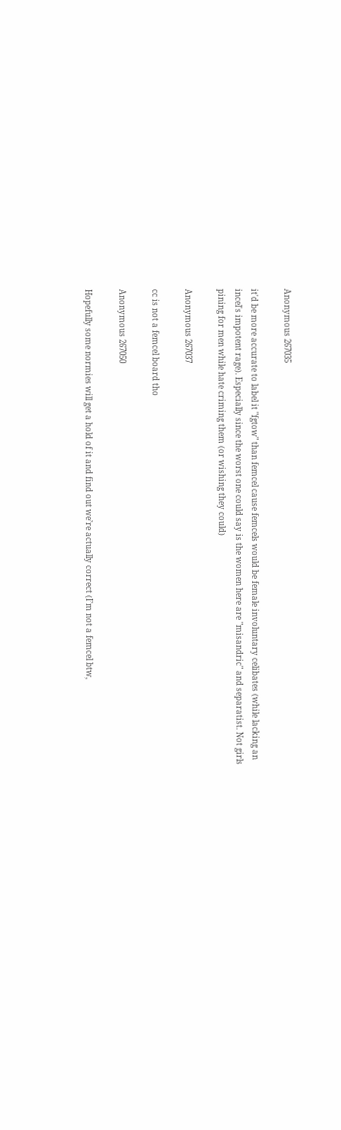Anonymous 267035

it'd be more accurate to label it "fgtow" than femcel cause femcels would be female involuntary celibates (while lacking an incel's impotent rage). Especially since the worst one could say is the women here are "misandric" and separatist. Not girls pining for men while hate criming them (or wishing they could)

Anonymous 267037

cc is not a femcel board tho

Anonymous 267050

Hopefully some normies will get a hold of it and find out we’re actually correct (I’m not a femcel btw,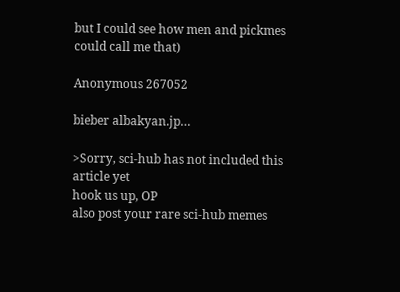but I could see how men and pickmes could call me that)

Anonymous 267052

bieber albakyan.jp…

>Sorry, sci-hub has not included this article yet
hook us up, OP
also post your rare sci-hub memes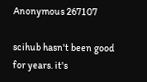Anonymous 267107

scihub hasn't been good for years. it's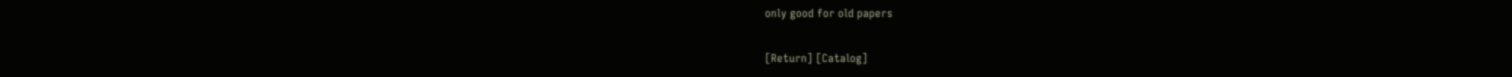only good for old papers

[Return] [Catalog]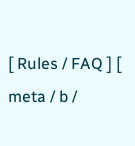[ Rules / FAQ ] [ meta / b /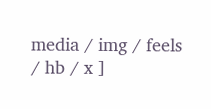media / img / feels / hb / x ]